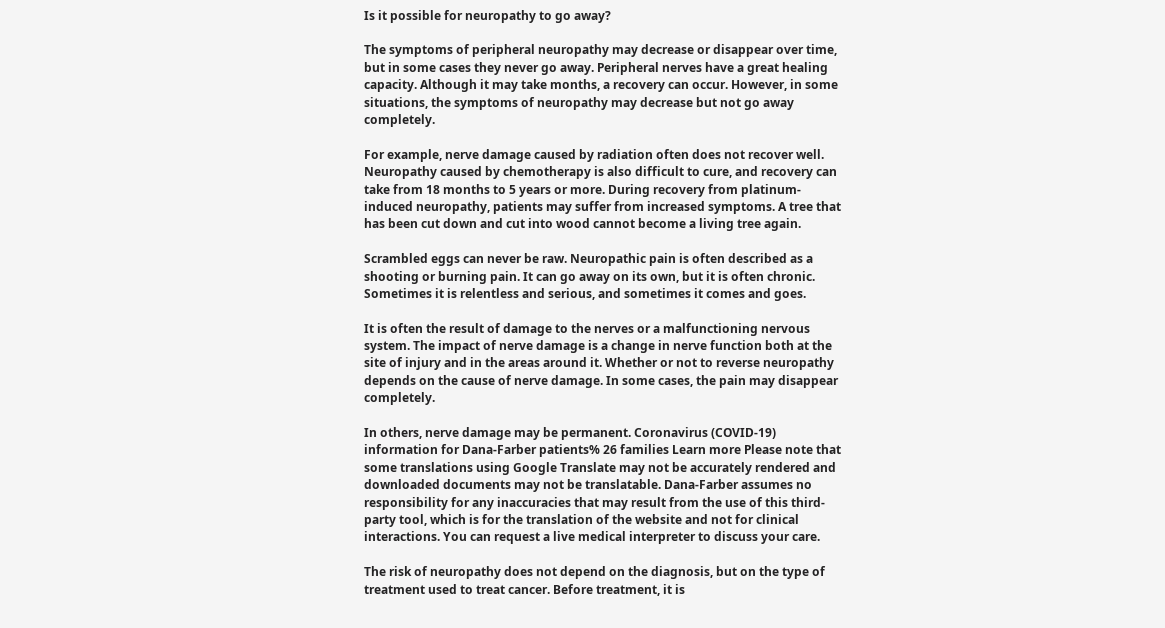Is it possible for neuropathy to go away?

The symptoms of peripheral neuropathy may decrease or disappear over time, but in some cases they never go away. Peripheral nerves have a great healing capacity. Although it may take months, a recovery can occur. However, in some situations, the symptoms of neuropathy may decrease but not go away completely.

For example, nerve damage caused by radiation often does not recover well. Neuropathy caused by chemotherapy is also difficult to cure, and recovery can take from 18 months to 5 years or more. During recovery from platinum-induced neuropathy, patients may suffer from increased symptoms. A tree that has been cut down and cut into wood cannot become a living tree again.

Scrambled eggs can never be raw. Neuropathic pain is often described as a shooting or burning pain. It can go away on its own, but it is often chronic. Sometimes it is relentless and serious, and sometimes it comes and goes.

It is often the result of damage to the nerves or a malfunctioning nervous system. The impact of nerve damage is a change in nerve function both at the site of injury and in the areas around it. Whether or not to reverse neuropathy depends on the cause of nerve damage. In some cases, the pain may disappear completely.

In others, nerve damage may be permanent. Coronavirus (COVID-19) information for Dana-Farber patients% 26 families Learn more Please note that some translations using Google Translate may not be accurately rendered and downloaded documents may not be translatable. Dana-Farber assumes no responsibility for any inaccuracies that may result from the use of this third-party tool, which is for the translation of the website and not for clinical interactions. You can request a live medical interpreter to discuss your care.

The risk of neuropathy does not depend on the diagnosis, but on the type of treatment used to treat cancer. Before treatment, it is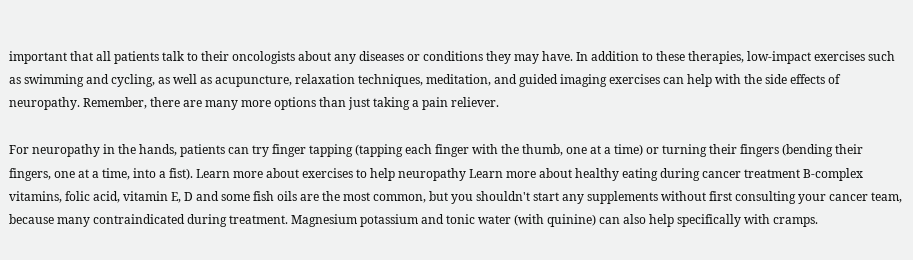important that all patients talk to their oncologists about any diseases or conditions they may have. In addition to these therapies, low-impact exercises such as swimming and cycling, as well as acupuncture, relaxation techniques, meditation, and guided imaging exercises can help with the side effects of neuropathy. Remember, there are many more options than just taking a pain reliever.

For neuropathy in the hands, patients can try finger tapping (tapping each finger with the thumb, one at a time) or turning their fingers (bending their fingers, one at a time, into a fist). Learn more about exercises to help neuropathy Learn more about healthy eating during cancer treatment B-complex vitamins, folic acid, vitamin E, D and some fish oils are the most common, but you shouldn't start any supplements without first consulting your cancer team, because many contraindicated during treatment. Magnesium potassium and tonic water (with quinine) can also help specifically with cramps.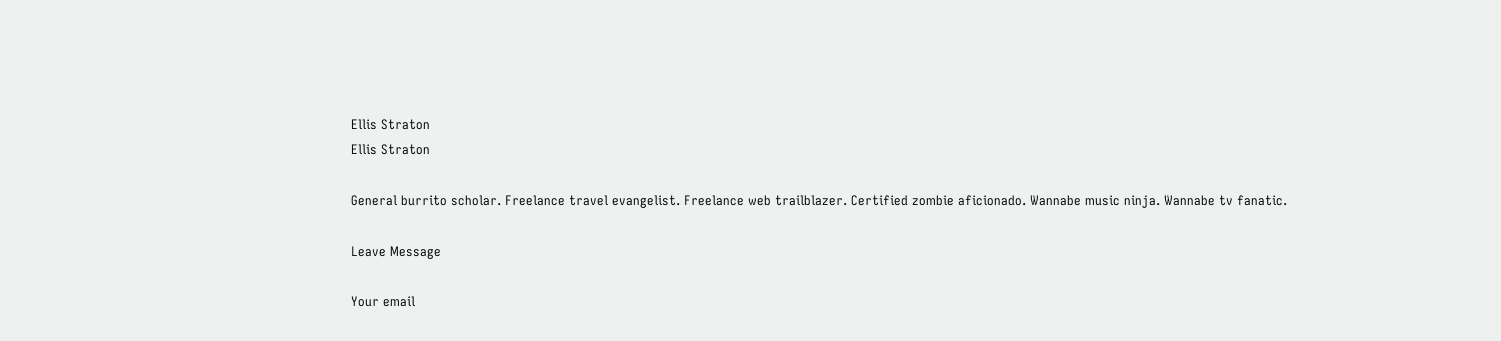Ellis Straton
Ellis Straton

General burrito scholar. Freelance travel evangelist. Freelance web trailblazer. Certified zombie aficionado. Wannabe music ninja. Wannabe tv fanatic.

Leave Message

Your email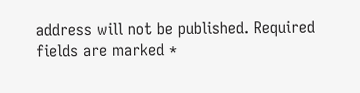address will not be published. Required fields are marked *